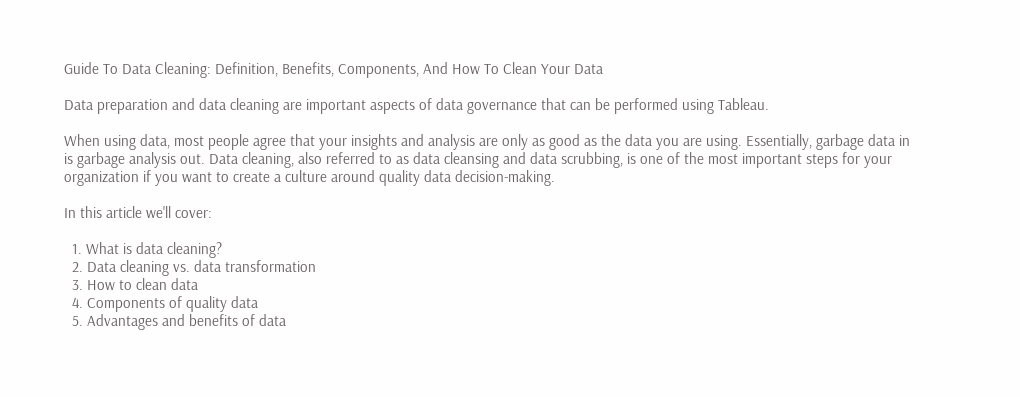Guide To Data Cleaning: Definition, Benefits, Components, And How To Clean Your Data

Data preparation and data cleaning are important aspects of data governance that can be performed using Tableau.

When using data, most people agree that your insights and analysis are only as good as the data you are using. Essentially, garbage data in is garbage analysis out. Data cleaning, also referred to as data cleansing and data scrubbing, is one of the most important steps for your organization if you want to create a culture around quality data decision-making.

In this article we'll cover:

  1. What is data cleaning?
  2. Data cleaning vs. data transformation
  3. How to clean data
  4. Components of quality data
  5. Advantages and benefits of data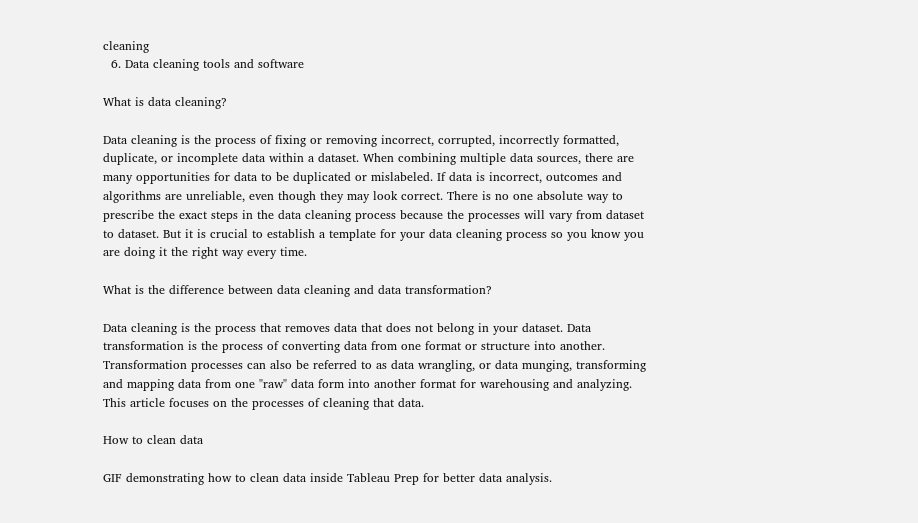cleaning
  6. Data cleaning tools and software

What is data cleaning?

Data cleaning is the process of fixing or removing incorrect, corrupted, incorrectly formatted, duplicate, or incomplete data within a dataset. When combining multiple data sources, there are many opportunities for data to be duplicated or mislabeled. If data is incorrect, outcomes and algorithms are unreliable, even though they may look correct. There is no one absolute way to prescribe the exact steps in the data cleaning process because the processes will vary from dataset to dataset. But it is crucial to establish a template for your data cleaning process so you know you are doing it the right way every time.

What is the difference between data cleaning and data transformation?

Data cleaning is the process that removes data that does not belong in your dataset. Data transformation is the process of converting data from one format or structure into another. Transformation processes can also be referred to as data wrangling, or data munging, transforming and mapping data from one "raw" data form into another format for warehousing and analyzing. This article focuses on the processes of cleaning that data.

How to clean data

GIF demonstrating how to clean data inside Tableau Prep for better data analysis.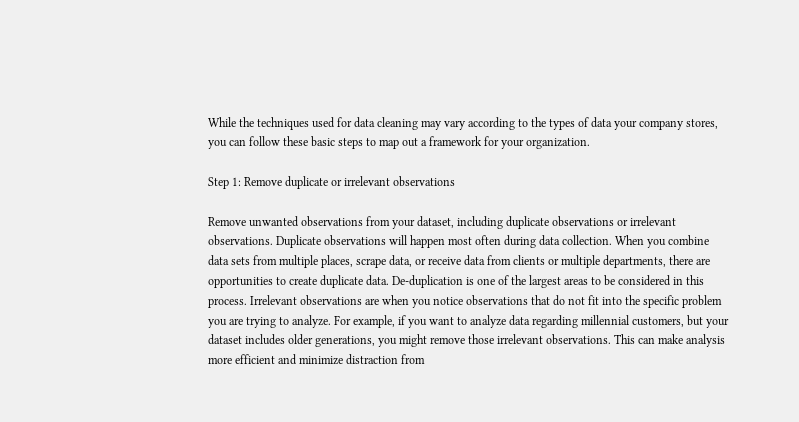While the techniques used for data cleaning may vary according to the types of data your company stores, you can follow these basic steps to map out a framework for your organization.

Step 1: Remove duplicate or irrelevant observations

Remove unwanted observations from your dataset, including duplicate observations or irrelevant observations. Duplicate observations will happen most often during data collection. When you combine data sets from multiple places, scrape data, or receive data from clients or multiple departments, there are opportunities to create duplicate data. De-duplication is one of the largest areas to be considered in this process. Irrelevant observations are when you notice observations that do not fit into the specific problem you are trying to analyze. For example, if you want to analyze data regarding millennial customers, but your dataset includes older generations, you might remove those irrelevant observations. This can make analysis more efficient and minimize distraction from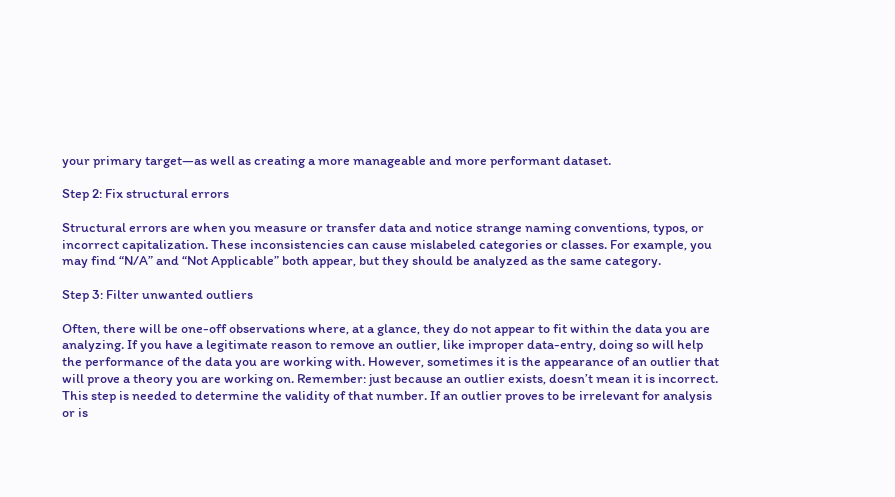your primary target—as well as creating a more manageable and more performant dataset.

Step 2: Fix structural errors

Structural errors are when you measure or transfer data and notice strange naming conventions, typos, or incorrect capitalization. These inconsistencies can cause mislabeled categories or classes. For example, you may find “N/A” and “Not Applicable” both appear, but they should be analyzed as the same category.

Step 3: Filter unwanted outliers

Often, there will be one-off observations where, at a glance, they do not appear to fit within the data you are analyzing. If you have a legitimate reason to remove an outlier, like improper data-entry, doing so will help the performance of the data you are working with. However, sometimes it is the appearance of an outlier that will prove a theory you are working on. Remember: just because an outlier exists, doesn’t mean it is incorrect. This step is needed to determine the validity of that number. If an outlier proves to be irrelevant for analysis or is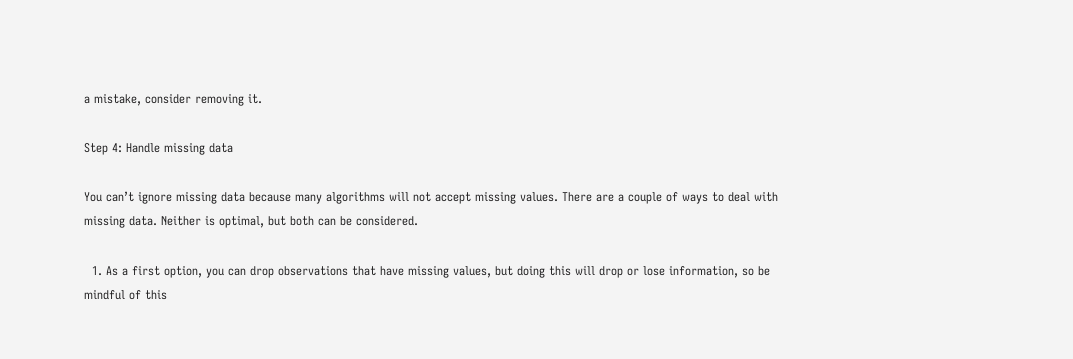a mistake, consider removing it.

Step 4: Handle missing data

You can’t ignore missing data because many algorithms will not accept missing values. There are a couple of ways to deal with missing data. Neither is optimal, but both can be considered.

  1. As a first option, you can drop observations that have missing values, but doing this will drop or lose information, so be mindful of this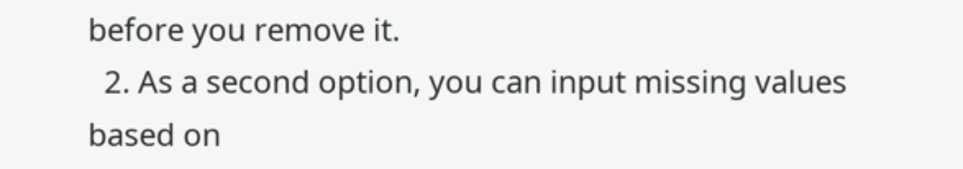before you remove it.
  2. As a second option, you can input missing values based on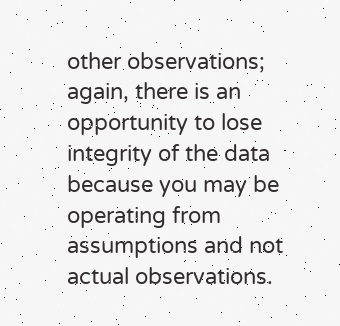other observations; again, there is an opportunity to lose integrity of the data because you may be operating from assumptions and not actual observations.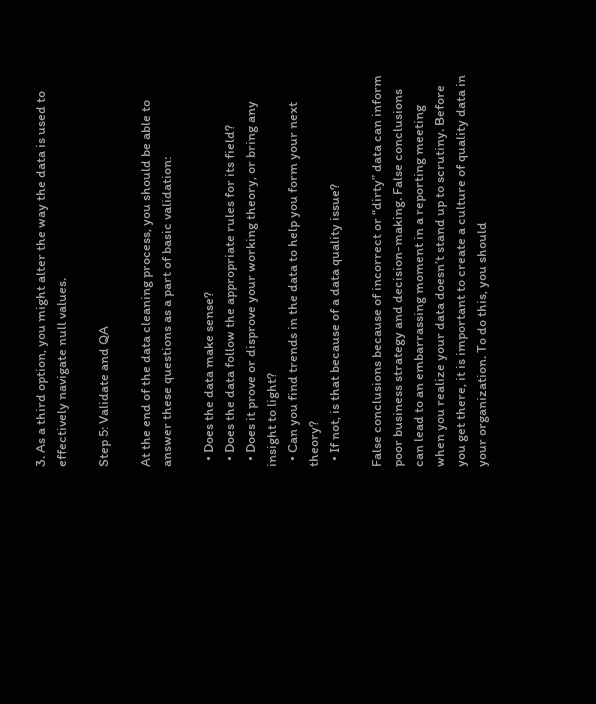3. As a third option, you might alter the way the data is used to effectively navigate null values.

Step 5: Validate and QA

At the end of the data cleaning process, you should be able to answer these questions as a part of basic validation:

  • Does the data make sense?
  • Does the data follow the appropriate rules for its field?
  • Does it prove or disprove your working theory, or bring any insight to light?
  • Can you find trends in the data to help you form your next theory?
  • If not, is that because of a data quality issue?

False conclusions because of incorrect or “dirty” data can inform poor business strategy and decision-making. False conclusions can lead to an embarrassing moment in a reporting meeting when you realize your data doesn’t stand up to scrutiny. Before you get there, it is important to create a culture of quality data in your organization. To do this, you should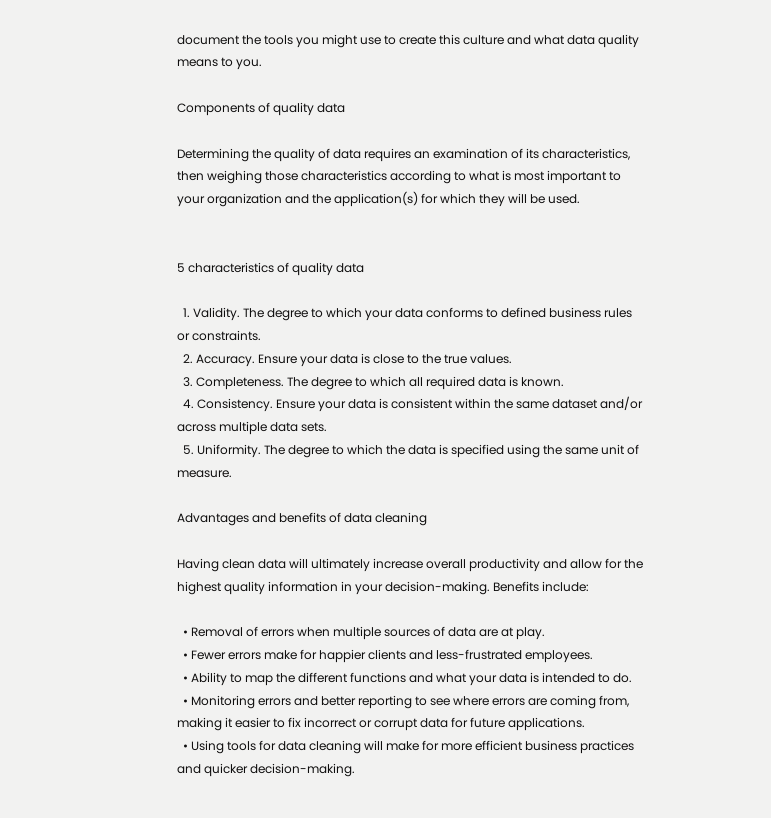document the tools you might use to create this culture and what data quality means to you.

Components of quality data

Determining the quality of data requires an examination of its characteristics, then weighing those characteristics according to what is most important to your organization and the application(s) for which they will be used.


5 characteristics of quality data

  1. Validity. The degree to which your data conforms to defined business rules or constraints.
  2. Accuracy. Ensure your data is close to the true values.
  3. Completeness. The degree to which all required data is known.
  4. Consistency. Ensure your data is consistent within the same dataset and/or across multiple data sets.
  5. Uniformity. The degree to which the data is specified using the same unit of measure.

Advantages and benefits of data cleaning

Having clean data will ultimately increase overall productivity and allow for the highest quality information in your decision-making. Benefits include:

  • Removal of errors when multiple sources of data are at play.
  • Fewer errors make for happier clients and less-frustrated employees.
  • Ability to map the different functions and what your data is intended to do.
  • Monitoring errors and better reporting to see where errors are coming from, making it easier to fix incorrect or corrupt data for future applications.
  • Using tools for data cleaning will make for more efficient business practices and quicker decision-making.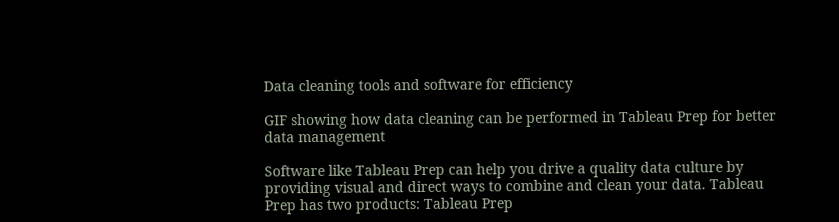Data cleaning tools and software for efficiency

GIF showing how data cleaning can be performed in Tableau Prep for better data management

Software like Tableau Prep can help you drive a quality data culture by providing visual and direct ways to combine and clean your data. Tableau Prep has two products: Tableau Prep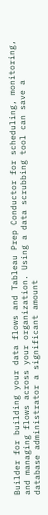Builder for building your data flows and Tableau Prep Conductor for scheduling, monitoring, and managing flows across your organization. Using a data scrubbing tool can save a database administrator a significant amount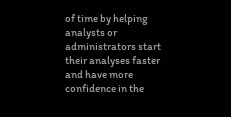of time by helping analysts or administrators start their analyses faster and have more confidence in the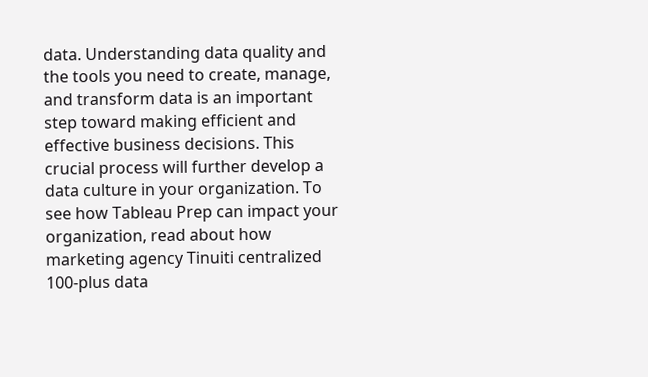data. Understanding data quality and the tools you need to create, manage, and transform data is an important step toward making efficient and effective business decisions. This crucial process will further develop a data culture in your organization. To see how Tableau Prep can impact your organization, read about how marketing agency Tinuiti centralized 100-plus data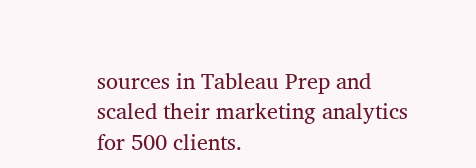sources in Tableau Prep and scaled their marketing analytics for 500 clients.